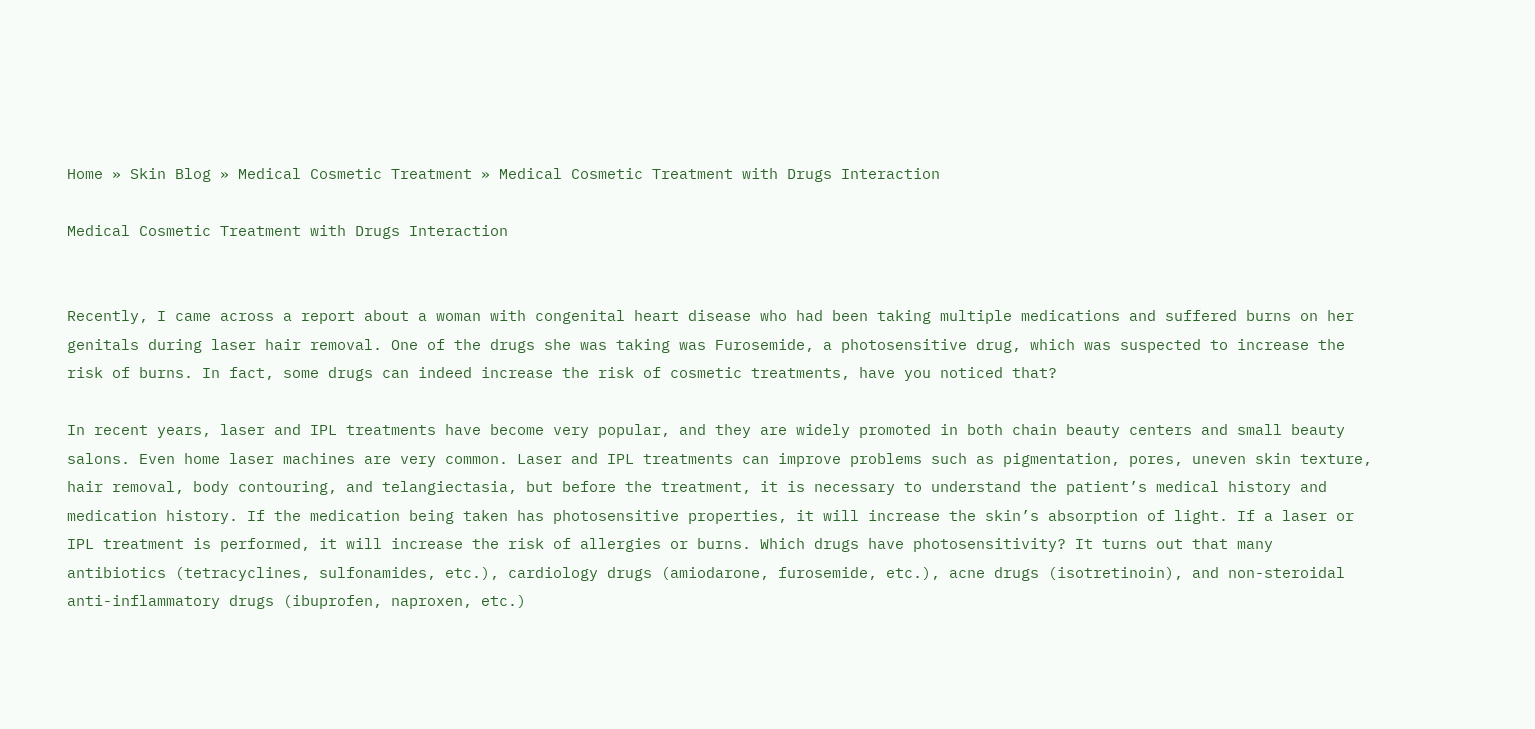Home » Skin Blog » Medical Cosmetic Treatment » Medical Cosmetic Treatment with Drugs Interaction

Medical Cosmetic Treatment with Drugs Interaction


Recently, I came across a report about a woman with congenital heart disease who had been taking multiple medications and suffered burns on her genitals during laser hair removal. One of the drugs she was taking was Furosemide, a photosensitive drug, which was suspected to increase the risk of burns. In fact, some drugs can indeed increase the risk of cosmetic treatments, have you noticed that?

In recent years, laser and IPL treatments have become very popular, and they are widely promoted in both chain beauty centers and small beauty salons. Even home laser machines are very common. Laser and IPL treatments can improve problems such as pigmentation, pores, uneven skin texture, hair removal, body contouring, and telangiectasia, but before the treatment, it is necessary to understand the patient’s medical history and medication history. If the medication being taken has photosensitive properties, it will increase the skin’s absorption of light. If a laser or IPL treatment is performed, it will increase the risk of allergies or burns. Which drugs have photosensitivity? It turns out that many antibiotics (tetracyclines, sulfonamides, etc.), cardiology drugs (amiodarone, furosemide, etc.), acne drugs (isotretinoin), and non-steroidal anti-inflammatory drugs (ibuprofen, naproxen, etc.)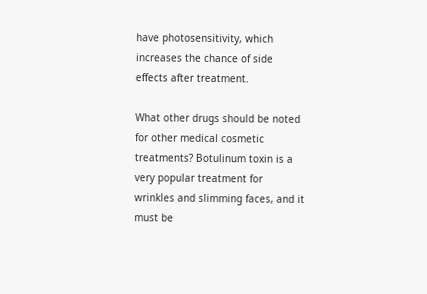have photosensitivity, which increases the chance of side effects after treatment.

What other drugs should be noted for other medical cosmetic treatments? Botulinum toxin is a very popular treatment for wrinkles and slimming faces, and it must be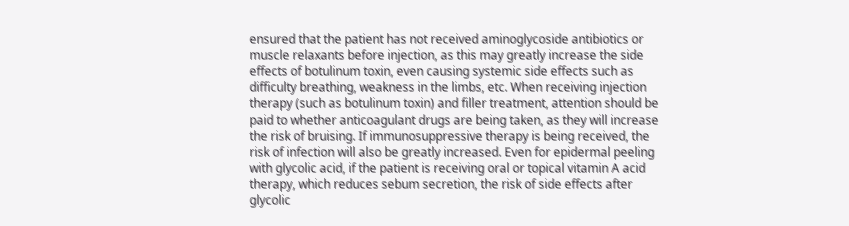ensured that the patient has not received aminoglycoside antibiotics or muscle relaxants before injection, as this may greatly increase the side effects of botulinum toxin, even causing systemic side effects such as difficulty breathing, weakness in the limbs, etc. When receiving injection therapy (such as botulinum toxin) and filler treatment, attention should be paid to whether anticoagulant drugs are being taken, as they will increase the risk of bruising. If immunosuppressive therapy is being received, the risk of infection will also be greatly increased. Even for epidermal peeling with glycolic acid, if the patient is receiving oral or topical vitamin A acid therapy, which reduces sebum secretion, the risk of side effects after glycolic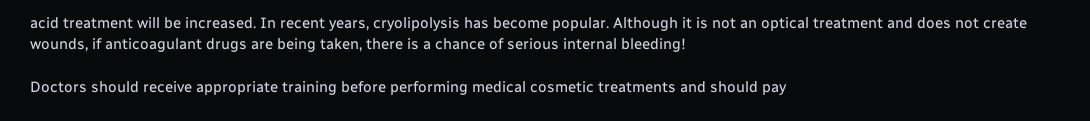acid treatment will be increased. In recent years, cryolipolysis has become popular. Although it is not an optical treatment and does not create wounds, if anticoagulant drugs are being taken, there is a chance of serious internal bleeding!

Doctors should receive appropriate training before performing medical cosmetic treatments and should pay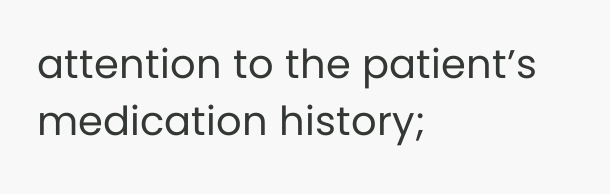attention to the patient’s medication history;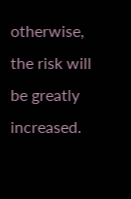otherwise, the risk will be greatly increased.